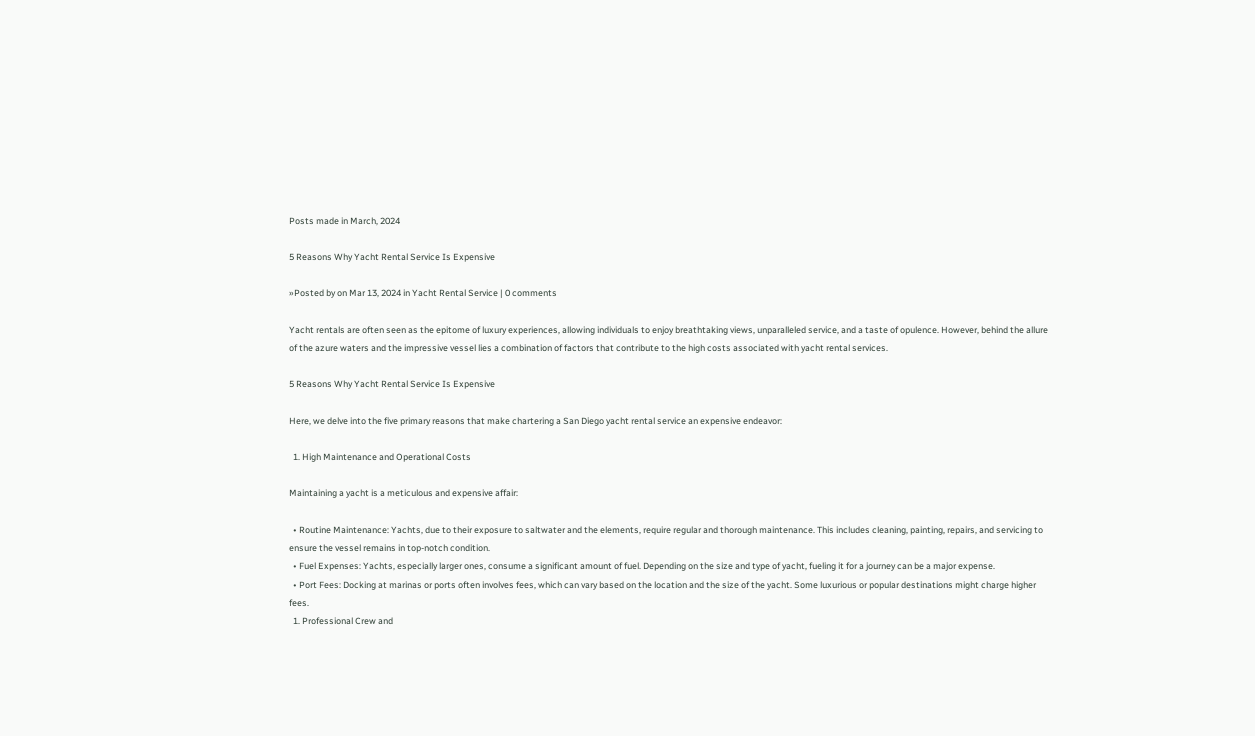Posts made in March, 2024

5 Reasons Why Yacht Rental Service Is Expensive

»Posted by on Mar 13, 2024 in Yacht Rental Service | 0 comments

Yacht rentals are often seen as the epitome of luxury experiences, allowing individuals to enjoy breathtaking views, unparalleled service, and a taste of opulence. However, behind the allure of the azure waters and the impressive vessel lies a combination of factors that contribute to the high costs associated with yacht rental services.

5 Reasons Why Yacht Rental Service Is Expensive

Here, we delve into the five primary reasons that make chartering a San Diego yacht rental service an expensive endeavor:

  1. High Maintenance and Operational Costs

Maintaining a yacht is a meticulous and expensive affair:

  • Routine Maintenance: Yachts, due to their exposure to saltwater and the elements, require regular and thorough maintenance. This includes cleaning, painting, repairs, and servicing to ensure the vessel remains in top-notch condition.
  • Fuel Expenses: Yachts, especially larger ones, consume a significant amount of fuel. Depending on the size and type of yacht, fueling it for a journey can be a major expense.
  • Port Fees: Docking at marinas or ports often involves fees, which can vary based on the location and the size of the yacht. Some luxurious or popular destinations might charge higher fees.
  1. Professional Crew and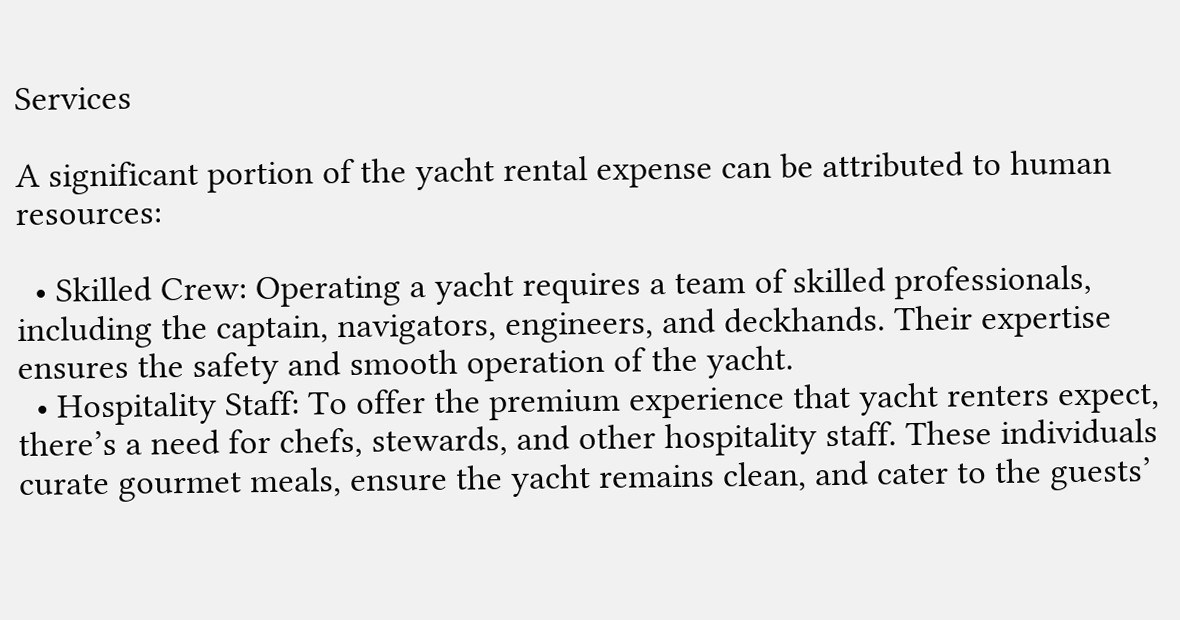Services

A significant portion of the yacht rental expense can be attributed to human resources:

  • Skilled Crew: Operating a yacht requires a team of skilled professionals, including the captain, navigators, engineers, and deckhands. Their expertise ensures the safety and smooth operation of the yacht.
  • Hospitality Staff: To offer the premium experience that yacht renters expect, there’s a need for chefs, stewards, and other hospitality staff. These individuals curate gourmet meals, ensure the yacht remains clean, and cater to the guests’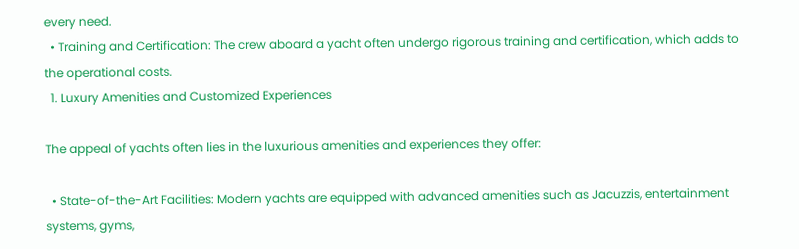every need.
  • Training and Certification: The crew aboard a yacht often undergo rigorous training and certification, which adds to the operational costs.
  1. Luxury Amenities and Customized Experiences

The appeal of yachts often lies in the luxurious amenities and experiences they offer:

  • State-of-the-Art Facilities: Modern yachts are equipped with advanced amenities such as Jacuzzis, entertainment systems, gyms,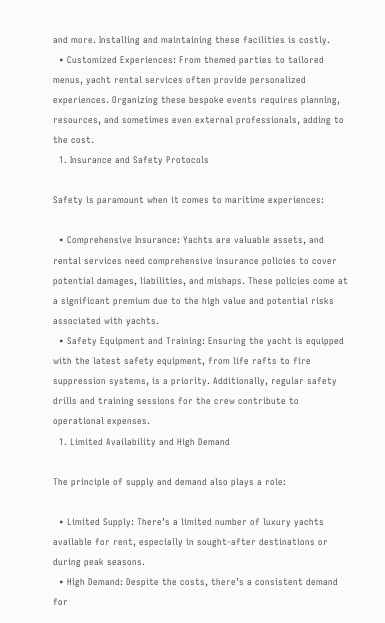and more. Installing and maintaining these facilities is costly.
  • Customized Experiences: From themed parties to tailored menus, yacht rental services often provide personalized experiences. Organizing these bespoke events requires planning, resources, and sometimes even external professionals, adding to the cost.
  1. Insurance and Safety Protocols

Safety is paramount when it comes to maritime experiences:

  • Comprehensive Insurance: Yachts are valuable assets, and rental services need comprehensive insurance policies to cover potential damages, liabilities, and mishaps. These policies come at a significant premium due to the high value and potential risks associated with yachts.
  • Safety Equipment and Training: Ensuring the yacht is equipped with the latest safety equipment, from life rafts to fire suppression systems, is a priority. Additionally, regular safety drills and training sessions for the crew contribute to operational expenses.
  1. Limited Availability and High Demand

The principle of supply and demand also plays a role:

  • Limited Supply: There’s a limited number of luxury yachts available for rent, especially in sought-after destinations or during peak seasons.
  • High Demand: Despite the costs, there’s a consistent demand for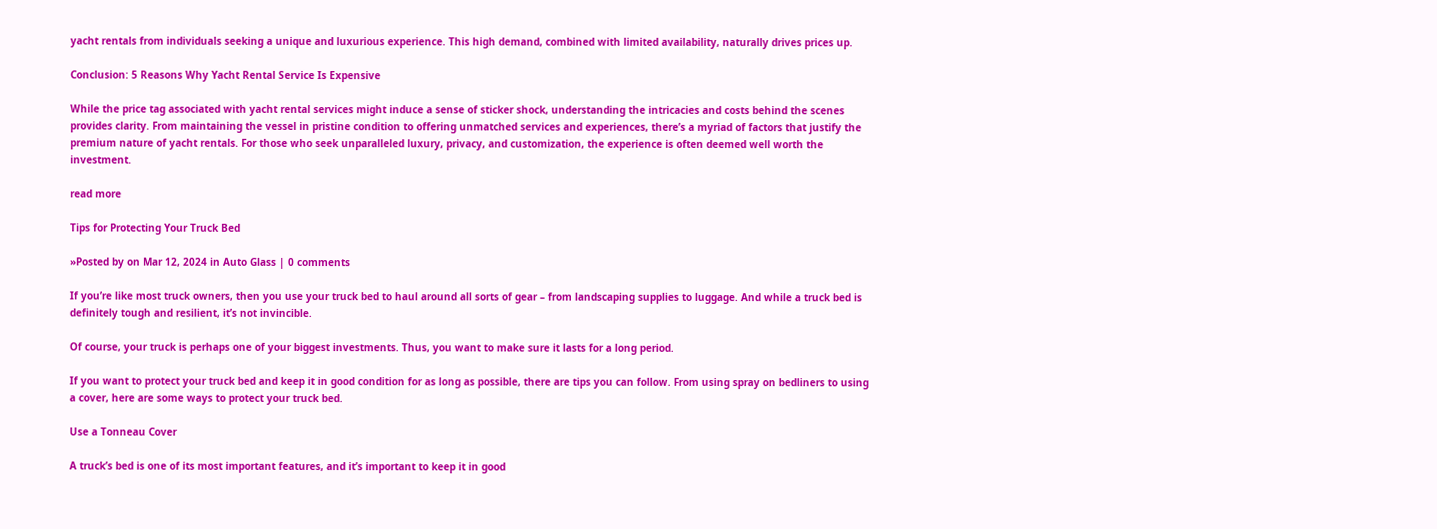yacht rentals from individuals seeking a unique and luxurious experience. This high demand, combined with limited availability, naturally drives prices up.

Conclusion: 5 Reasons Why Yacht Rental Service Is Expensive

While the price tag associated with yacht rental services might induce a sense of sticker shock, understanding the intricacies and costs behind the scenes provides clarity. From maintaining the vessel in pristine condition to offering unmatched services and experiences, there’s a myriad of factors that justify the premium nature of yacht rentals. For those who seek unparalleled luxury, privacy, and customization, the experience is often deemed well worth the investment.

read more

Tips for Protecting Your Truck Bed

»Posted by on Mar 12, 2024 in Auto Glass | 0 comments

If you’re like most truck owners, then you use your truck bed to haul around all sorts of gear – from landscaping supplies to luggage. And while a truck bed is definitely tough and resilient, it’s not invincible.

Of course, your truck is perhaps one of your biggest investments. Thus, you want to make sure it lasts for a long period.

If you want to protect your truck bed and keep it in good condition for as long as possible, there are tips you can follow. From using spray on bedliners to using a cover, here are some ways to protect your truck bed.

Use a Tonneau Cover

A truck’s bed is one of its most important features, and it’s important to keep it in good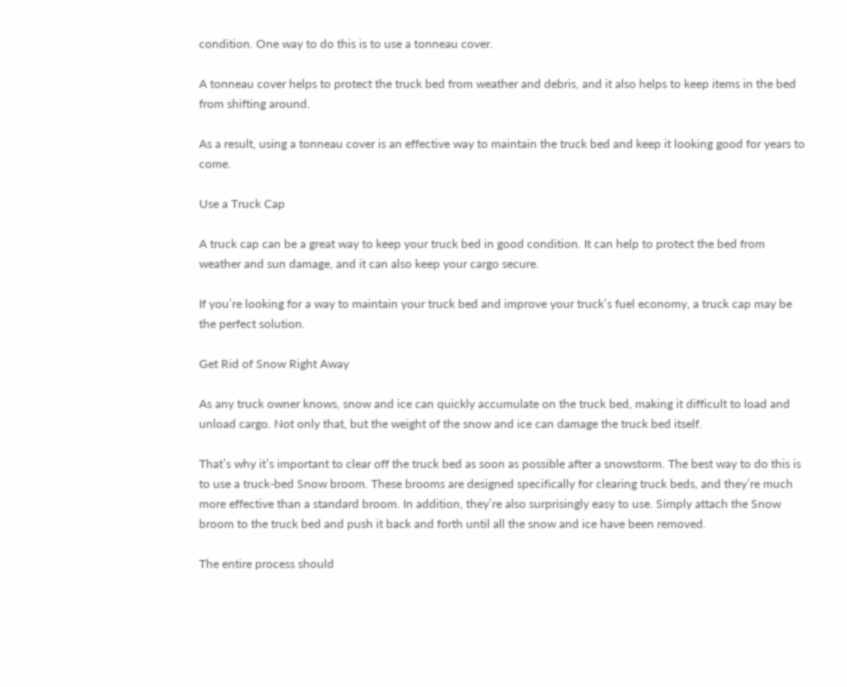condition. One way to do this is to use a tonneau cover.

A tonneau cover helps to protect the truck bed from weather and debris, and it also helps to keep items in the bed from shifting around.

As a result, using a tonneau cover is an effective way to maintain the truck bed and keep it looking good for years to come.

Use a Truck Cap

A truck cap can be a great way to keep your truck bed in good condition. It can help to protect the bed from weather and sun damage, and it can also keep your cargo secure.

If you’re looking for a way to maintain your truck bed and improve your truck’s fuel economy, a truck cap may be the perfect solution.

Get Rid of Snow Right Away

As any truck owner knows, snow and ice can quickly accumulate on the truck bed, making it difficult to load and unload cargo. Not only that, but the weight of the snow and ice can damage the truck bed itself.

That’s why it’s important to clear off the truck bed as soon as possible after a snowstorm. The best way to do this is to use a truck-bed Snow broom. These brooms are designed specifically for clearing truck beds, and they’re much more effective than a standard broom. In addition, they’re also surprisingly easy to use. Simply attach the Snow broom to the truck bed and push it back and forth until all the snow and ice have been removed.

The entire process should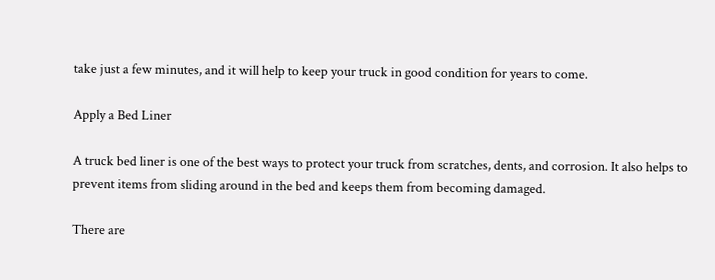take just a few minutes, and it will help to keep your truck in good condition for years to come.

Apply a Bed Liner

A truck bed liner is one of the best ways to protect your truck from scratches, dents, and corrosion. It also helps to prevent items from sliding around in the bed and keeps them from becoming damaged.

There are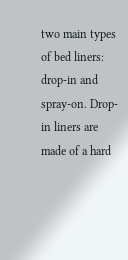two main types of bed liners: drop-in and spray-on. Drop-in liners are made of a hard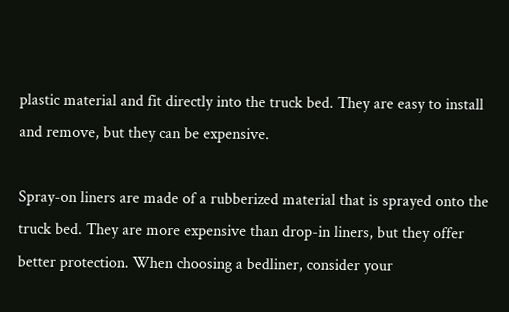plastic material and fit directly into the truck bed. They are easy to install and remove, but they can be expensive.

Spray-on liners are made of a rubberized material that is sprayed onto the truck bed. They are more expensive than drop-in liners, but they offer better protection. When choosing a bedliner, consider your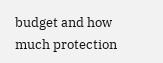budget and how much protection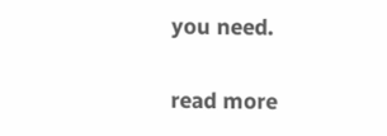you need.

read more